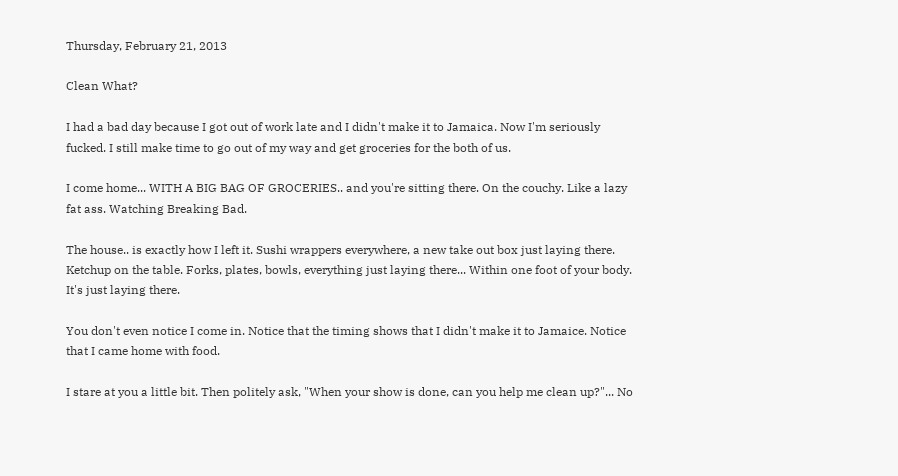Thursday, February 21, 2013

Clean What?

I had a bad day because I got out of work late and I didn't make it to Jamaica. Now I'm seriously fucked. I still make time to go out of my way and get groceries for the both of us.

I come home... WITH A BIG BAG OF GROCERIES.. and you're sitting there. On the couchy. Like a lazy fat ass. Watching Breaking Bad.

The house.. is exactly how I left it. Sushi wrappers everywhere, a new take out box just laying there. Ketchup on the table. Forks, plates, bowls, everything just laying there... Within one foot of your body. It's just laying there.

You don't even notice I come in. Notice that the timing shows that I didn't make it to Jamaice. Notice that I came home with food.

I stare at you a little bit. Then politely ask, "When your show is done, can you help me clean up?"... No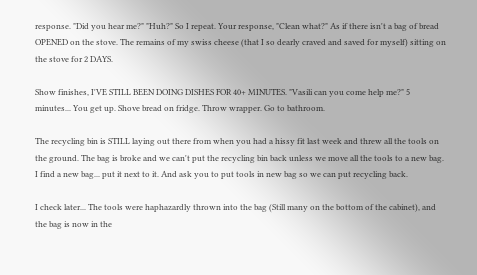response. "Did you hear me?" "Huh?" So I repeat. Your response, "Clean what?" As if there isn't a bag of bread OPENED on the stove. The remains of my swiss cheese (that I so dearly craved and saved for myself) sitting on the stove for 2 DAYS.

Show finishes, I'VE STILL BEEN DOING DISHES FOR 40+ MINUTES. "Vasili can you come help me?" 5 minutes... You get up. Shove bread on fridge. Throw wrapper. Go to bathroom.

The recycling bin is STILL laying out there from when you had a hissy fit last week and threw all the tools on the ground. The bag is broke and we can't put the recycling bin back unless we move all the tools to a new bag. I find a new bag... put it next to it. And ask you to put tools in new bag so we can put recycling back.

I check later... The tools were haphazardly thrown into the bag (Still many on the bottom of the cabinet), and the bag is now in the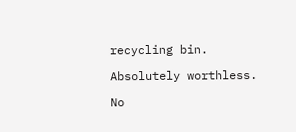recycling bin.

Absolutely worthless.

No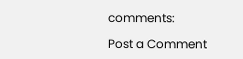comments:

Post a Comment